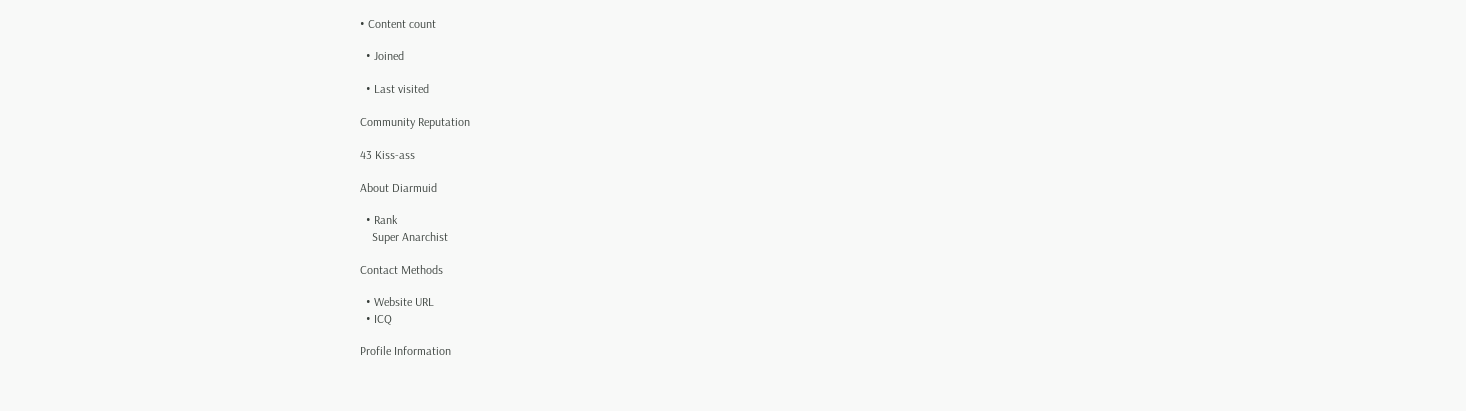• Content count

  • Joined

  • Last visited

Community Reputation

43 Kiss-ass

About Diarmuid

  • Rank
    Super Anarchist

Contact Methods

  • Website URL
  • ICQ

Profile Information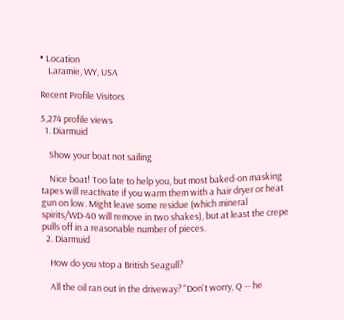• Location
    Laramie, WY, USA

Recent Profile Visitors

5,274 profile views
  1. Diarmuid

    Show your boat not sailing

    Nice boat! Too late to help you, but most baked-on masking tapes will reactivate if you warm them with a hair dryer or heat gun on low. Might leave some residue (which mineral spirits/WD-40 will remove in two shakes), but at least the crepe pulls off in a reasonable number of pieces.
  2. Diarmuid

    How do you stop a British Seagull?

    All the oil ran out in the driveway? "Don't worry, Q -- he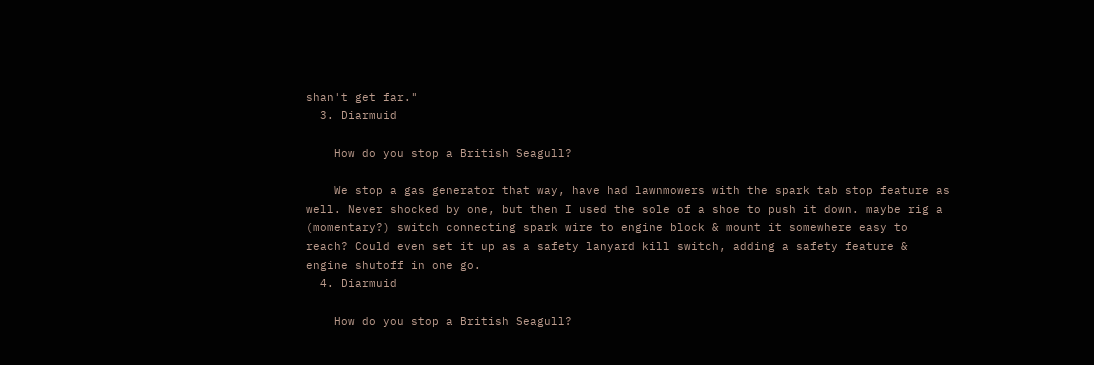shan't get far."
  3. Diarmuid

    How do you stop a British Seagull?

    We stop a gas generator that way, have had lawnmowers with the spark tab stop feature as well. Never shocked by one, but then I used the sole of a shoe to push it down. maybe rig a (momentary?) switch connecting spark wire to engine block & mount it somewhere easy to reach? Could even set it up as a safety lanyard kill switch, adding a safety feature & engine shutoff in one go.
  4. Diarmuid

    How do you stop a British Seagull?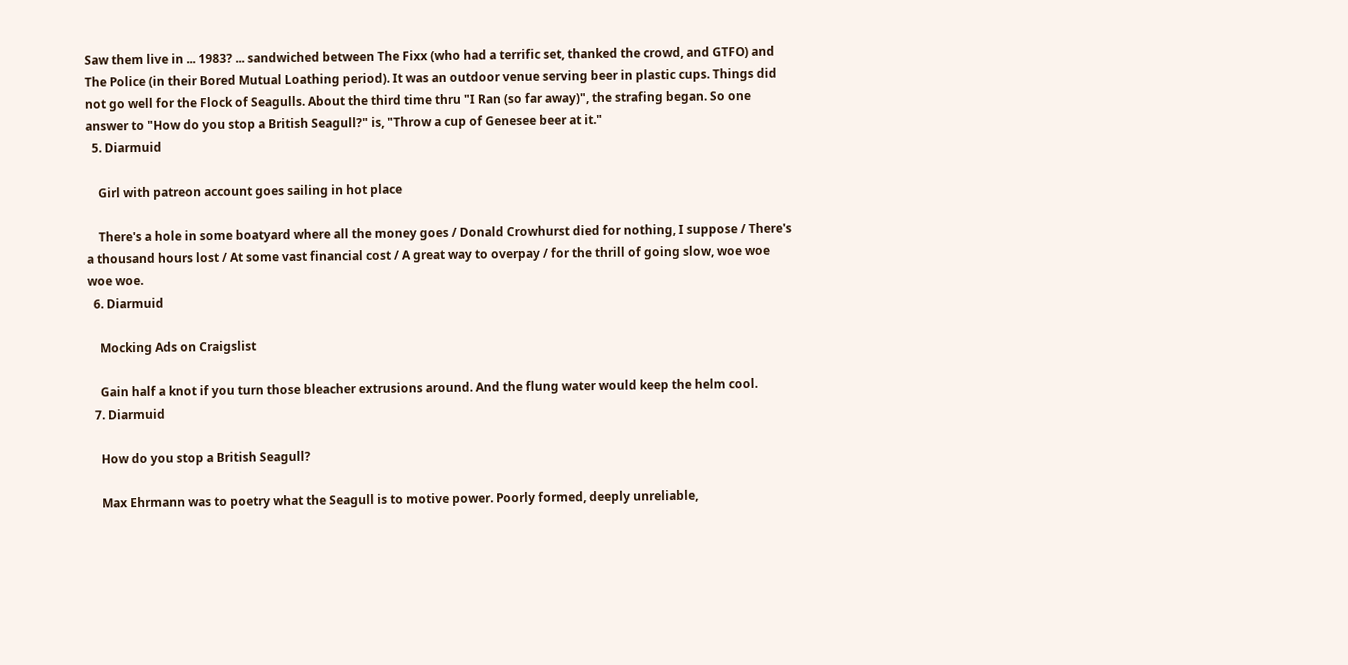Saw them live in ... 1983? ... sandwiched between The Fixx (who had a terrific set, thanked the crowd, and GTFO) and The Police (in their Bored Mutual Loathing period). It was an outdoor venue serving beer in plastic cups. Things did not go well for the Flock of Seagulls. About the third time thru "I Ran (so far away)", the strafing began. So one answer to "How do you stop a British Seagull?" is, "Throw a cup of Genesee beer at it."
  5. Diarmuid

    Girl with patreon account goes sailing in hot place

    There's a hole in some boatyard where all the money goes / Donald Crowhurst died for nothing, I suppose / There's a thousand hours lost / At some vast financial cost / A great way to overpay / for the thrill of going slow, woe woe woe woe.
  6. Diarmuid

    Mocking Ads on Craigslist

    Gain half a knot if you turn those bleacher extrusions around. And the flung water would keep the helm cool.
  7. Diarmuid

    How do you stop a British Seagull?

    Max Ehrmann was to poetry what the Seagull is to motive power. Poorly formed, deeply unreliable,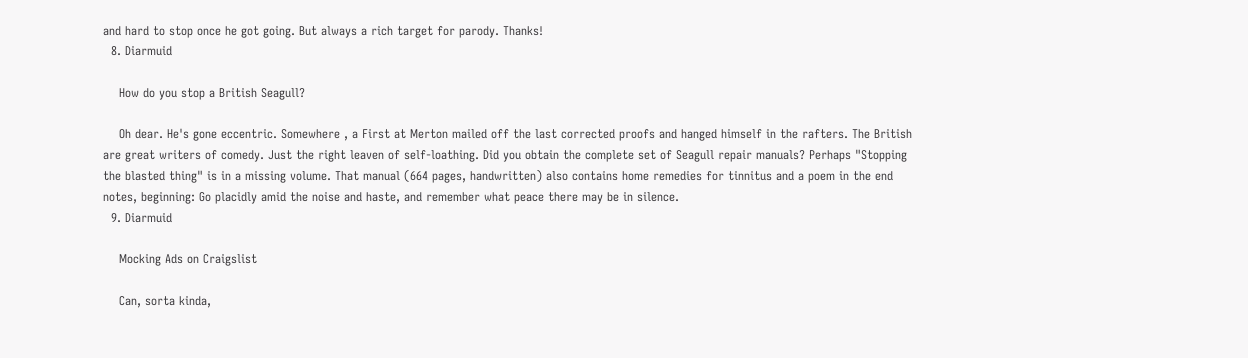and hard to stop once he got going. But always a rich target for parody. Thanks!
  8. Diarmuid

    How do you stop a British Seagull?

    Oh dear. He's gone eccentric. Somewhere , a First at Merton mailed off the last corrected proofs and hanged himself in the rafters. The British are great writers of comedy. Just the right leaven of self-loathing. Did you obtain the complete set of Seagull repair manuals? Perhaps "Stopping the blasted thing" is in a missing volume. That manual (664 pages, handwritten) also contains home remedies for tinnitus and a poem in the end notes, beginning: Go placidly amid the noise and haste, and remember what peace there may be in silence.
  9. Diarmuid

    Mocking Ads on Craigslist

    Can, sorta kinda,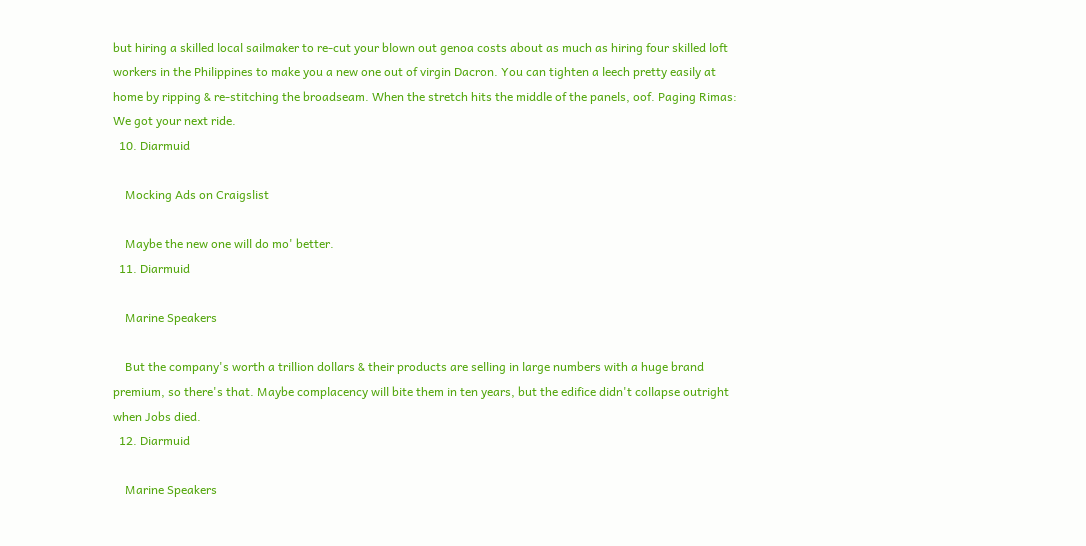but hiring a skilled local sailmaker to re-cut your blown out genoa costs about as much as hiring four skilled loft workers in the Philippines to make you a new one out of virgin Dacron. You can tighten a leech pretty easily at home by ripping & re-stitching the broadseam. When the stretch hits the middle of the panels, oof. Paging Rimas: We got your next ride.
  10. Diarmuid

    Mocking Ads on Craigslist

    Maybe the new one will do mo' better.
  11. Diarmuid

    Marine Speakers

    But the company's worth a trillion dollars & their products are selling in large numbers with a huge brand premium, so there's that. Maybe complacency will bite them in ten years, but the edifice didn't collapse outright when Jobs died.
  12. Diarmuid

    Marine Speakers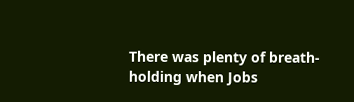There was plenty of breath-holding when Jobs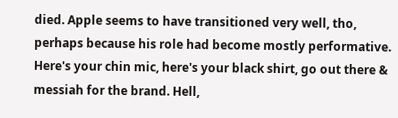died. Apple seems to have transitioned very well, tho, perhaps because his role had become mostly performative. Here's your chin mic, here's your black shirt, go out there & messiah for the brand. Hell,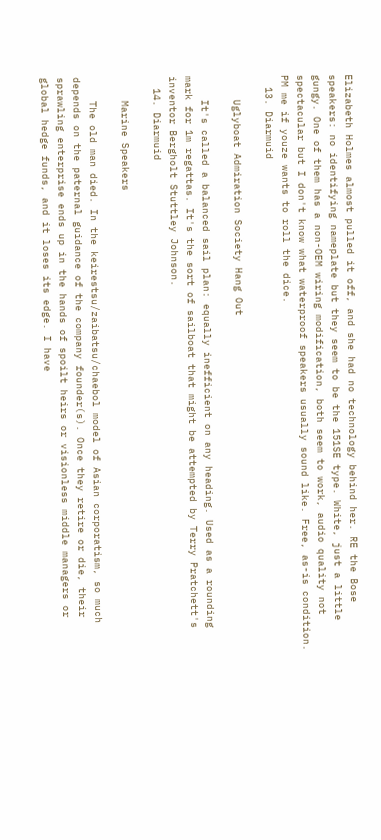Elizabeth Holmes almost pulled it off, and she had no technology behind her. RE the Bose speakers: no identifying nameplate but they seem to be the 151SE type. White, just a little gungy. One of them has a non-OEM wiring modification, both seem to work, audio quality not spectacular but I don't know what waterproof speakers usually sound like. Free, as-is condition. PM me if youze wants to roll the dice.
  13. Diarmuid

    Uglyboat Admiration Society Hang Out

    It's called a balanced sail plan: equally inefficient on any heading. Used as a rounding mark for 1m regattas. It's the sort of sailboat that might be attempted by Terry Pratchett's inventor Bergholt Stuttley Johnson.
  14. Diarmuid

    Marine Speakers

    The old man died. In the keirestsu/zaibatsu/chaebol model of Asian corporatism, so much depends on the paternal guidance of the company founder(s). Once they retire or die, their sprawling enterprise ends up in the hands of spoilt heirs or visionless middle managers or global hedge funds, and it loses its edge. I have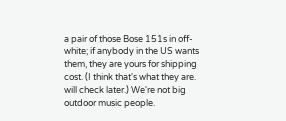a pair of those Bose 151s in off-white; if anybody in the US wants them, they are yours for shipping cost. (I think that's what they are. will check later.) We're not big outdoor music people.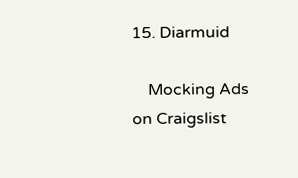15. Diarmuid

    Mocking Ads on Craigslist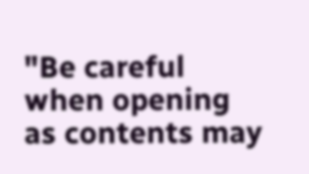"Be careful when opening as contents may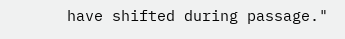have shifted during passage."